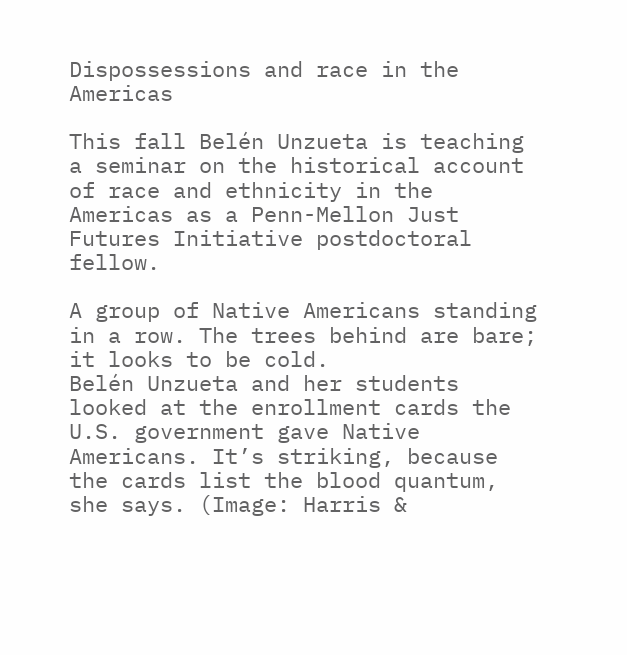Dispossessions and race in the Americas

This fall Belén Unzueta is teaching a seminar on the historical account of race and ethnicity in the Americas as a Penn-Mellon Just Futures Initiative postdoctoral fellow.

A group of Native Americans standing in a row. The trees behind are bare; it looks to be cold.
Belén Unzueta and her students looked at the enrollment cards the U.S. government gave Native Americans. It’s striking, because the cards list the blood quantum, she says. (Image: Harris &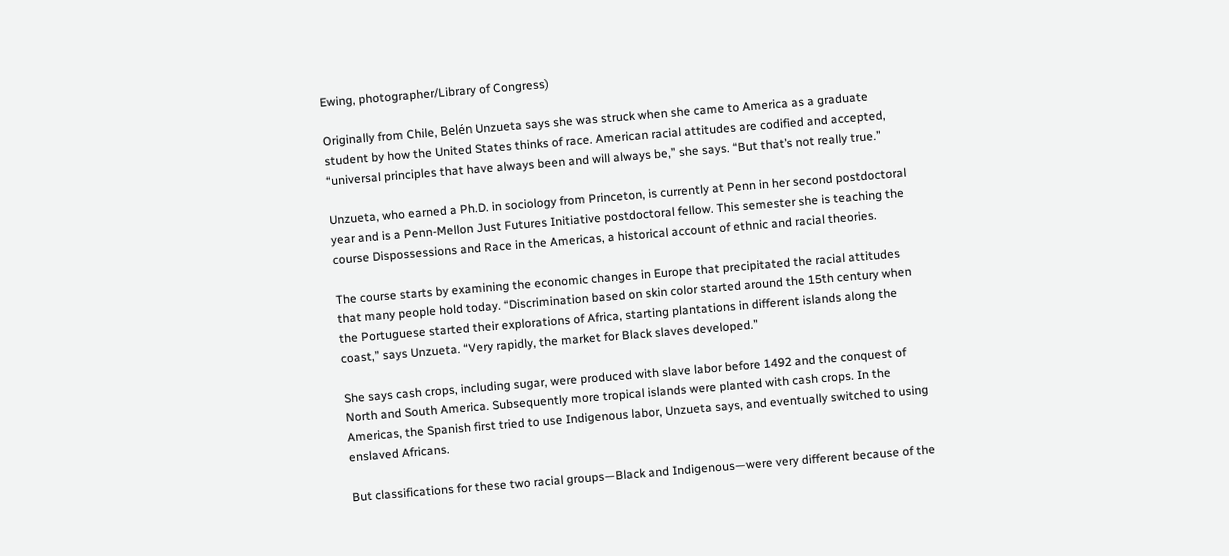Ewing, photographer/Library of Congress)

Originally from Chile, Belén Unzueta says she was struck when she came to America as a graduate student by how the United States thinks of race. American racial attitudes are codified and accepted, “universal principles that have always been and will always be,” she says. “But that’s not really true.”

Unzueta, who earned a Ph.D. in sociology from Princeton, is currently at Penn in her second postdoctoral year and is a Penn-Mellon Just Futures Initiative postdoctoral fellow. This semester she is teaching the course Dispossessions and Race in the Americas, a historical account of ethnic and racial theories.

The course starts by examining the economic changes in Europe that precipitated the racial attitudes that many people hold today. “Discrimination based on skin color started around the 15th century when the Portuguese started their explorations of Africa, starting plantations in different islands along the coast,” says Unzueta. “Very rapidly, the market for Black slaves developed.”

She says cash crops, including sugar, were produced with slave labor before 1492 and the conquest of North and South America. Subsequently more tropical islands were planted with cash crops. In the Americas, the Spanish first tried to use Indigenous labor, Unzueta says, and eventually switched to using enslaved Africans.

But classifications for these two racial groups—Black and Indigenous—were very different because of the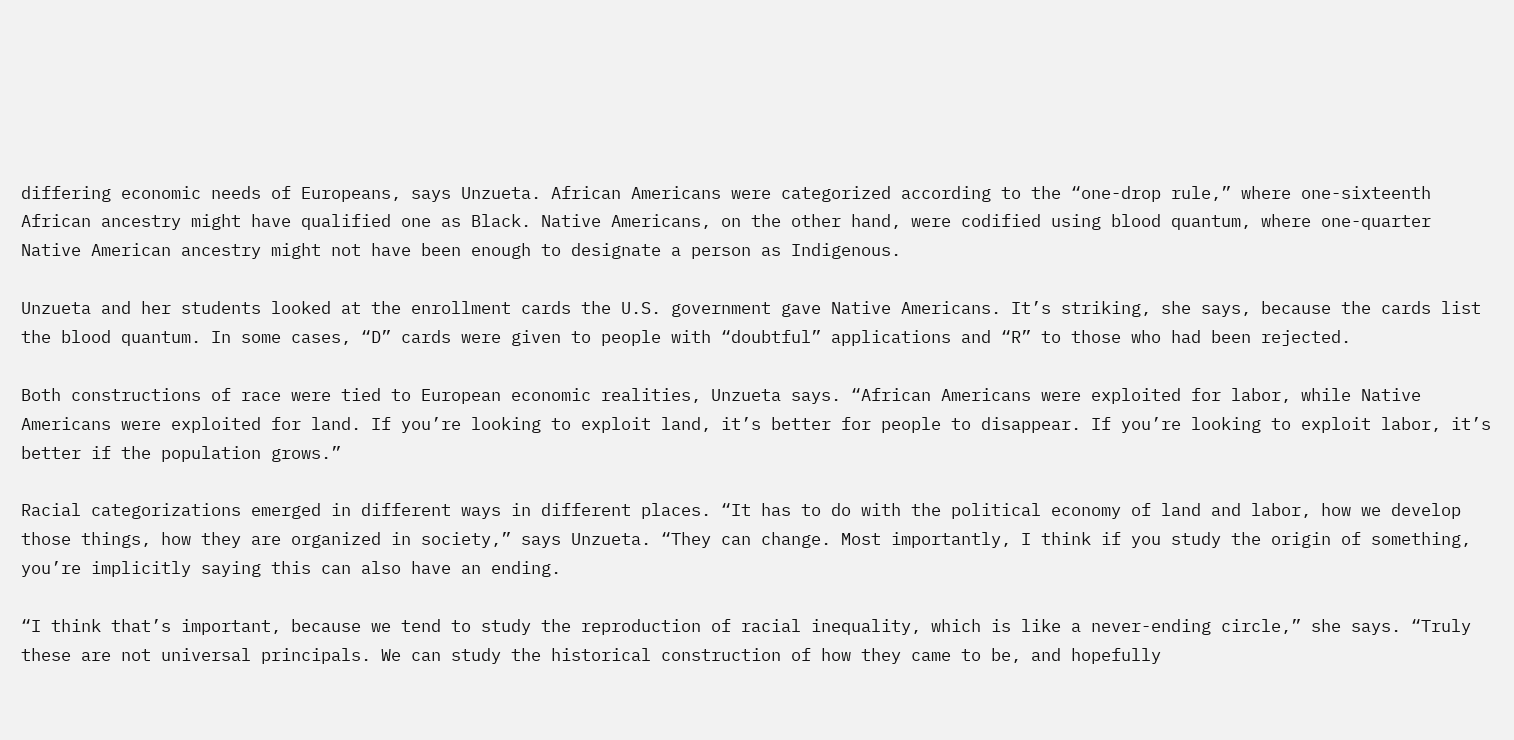differing economic needs of Europeans, says Unzueta. African Americans were categorized according to the “one-drop rule,” where one-sixteenth African ancestry might have qualified one as Black. Native Americans, on the other hand, were codified using blood quantum, where one-quarter Native American ancestry might not have been enough to designate a person as Indigenous.

Unzueta and her students looked at the enrollment cards the U.S. government gave Native Americans. It’s striking, she says, because the cards list the blood quantum. In some cases, “D” cards were given to people with “doubtful” applications and “R” to those who had been rejected.

Both constructions of race were tied to European economic realities, Unzueta says. “African Americans were exploited for labor, while Native Americans were exploited for land. If you’re looking to exploit land, it’s better for people to disappear. If you’re looking to exploit labor, it’s better if the population grows.”

Racial categorizations emerged in different ways in different places. “It has to do with the political economy of land and labor, how we develop those things, how they are organized in society,” says Unzueta. “They can change. Most importantly, I think if you study the origin of something, you’re implicitly saying this can also have an ending.

“I think that’s important, because we tend to study the reproduction of racial inequality, which is like a never-ending circle,” she says. “Truly these are not universal principals. We can study the historical construction of how they came to be, and hopefully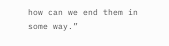how can we end them in some way.”